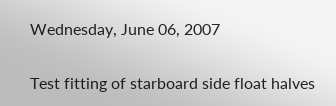Wednesday, June 06, 2007

Test fitting of starboard side float halves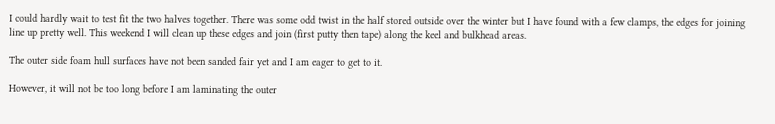I could hardly wait to test fit the two halves together. There was some odd twist in the half stored outside over the winter but I have found with a few clamps, the edges for joining line up pretty well. This weekend I will clean up these edges and join (first putty then tape) along the keel and bulkhead areas.

The outer side foam hull surfaces have not been sanded fair yet and I am eager to get to it.

However, it will not be too long before I am laminating the outer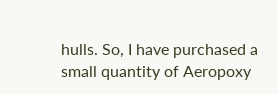hulls. So, I have purchased a small quantity of Aeropoxy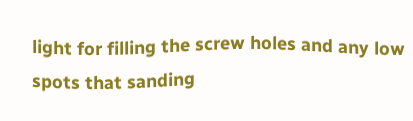light for filling the screw holes and any low spots that sanding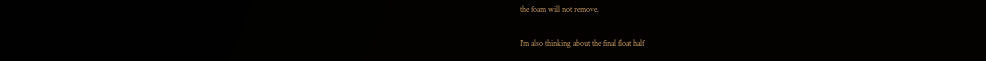the foam will not remove.

I'm also thinking about the final float half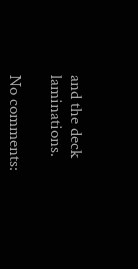and the deck laminations.

No comments: